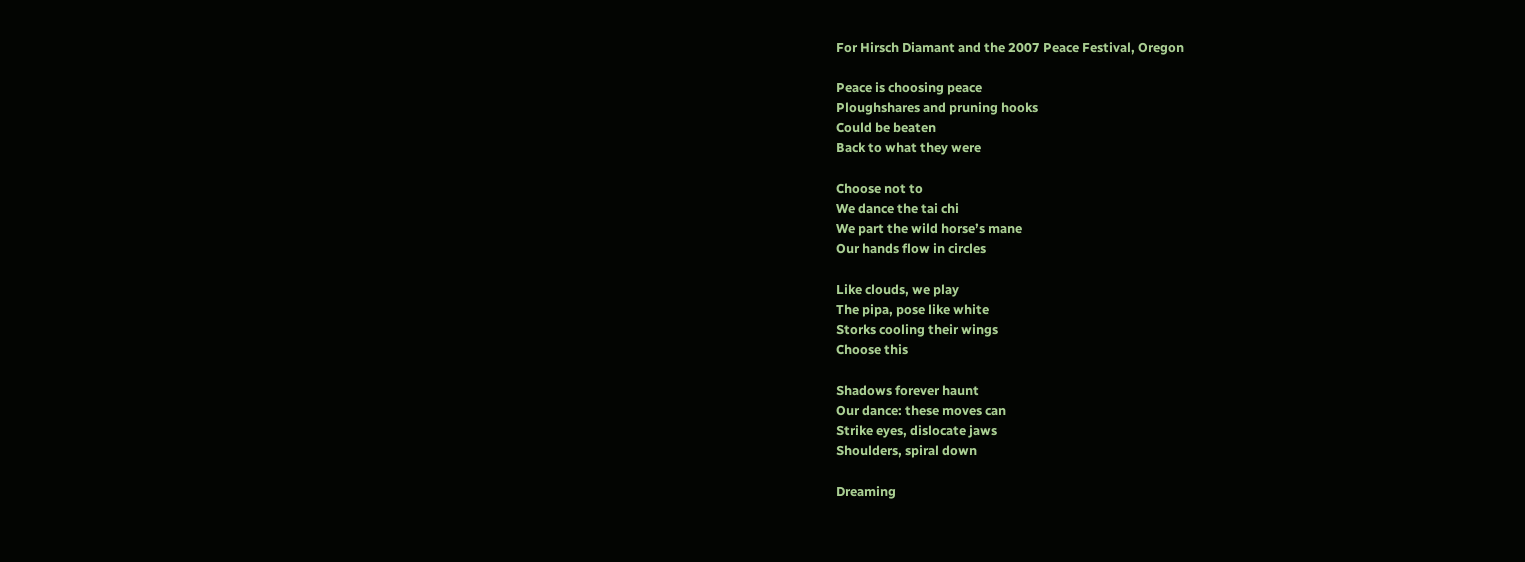For Hirsch Diamant and the 2007 Peace Festival, Oregon

Peace is choosing peace
Ploughshares and pruning hooks
Could be beaten
Back to what they were

Choose not to
We dance the tai chi
We part the wild horse’s mane
Our hands flow in circles

Like clouds, we play
The pipa, pose like white
Storks cooling their wings
Choose this

Shadows forever haunt
Our dance: these moves can
Strike eyes, dislocate jaws
Shoulders, spiral down

Dreaming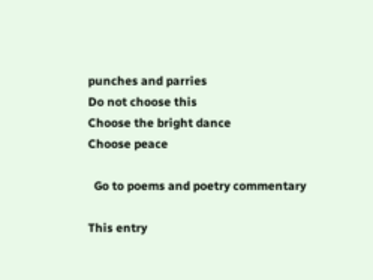punches and parries
Do not choose this
Choose the bright dance
Choose peace

  Go to poems and poetry commentary

This entry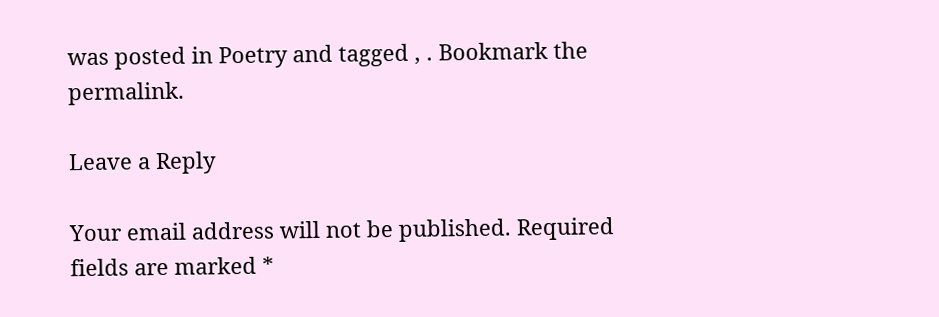was posted in Poetry and tagged , . Bookmark the permalink.

Leave a Reply

Your email address will not be published. Required fields are marked *